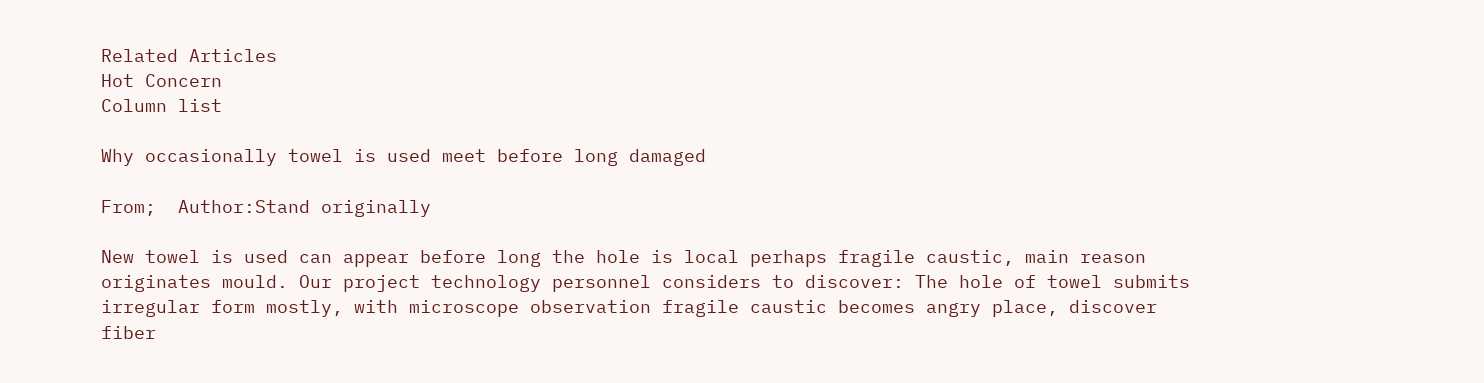Related Articles
Hot Concern
Column list

Why occasionally towel is used meet before long damaged

From;  Author:Stand originally

New towel is used can appear before long the hole is local perhaps fragile caustic, main reason originates mould. Our project technology personnel considers to discover: The hole of towel submits irregular form mostly, with microscope observation fragile caustic becomes angry place, discover fiber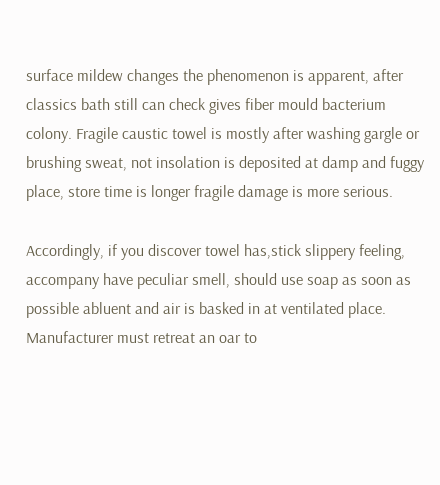surface mildew changes the phenomenon is apparent, after classics bath still can check gives fiber mould bacterium colony. Fragile caustic towel is mostly after washing gargle or brushing sweat, not insolation is deposited at damp and fuggy place, store time is longer fragile damage is more serious.

Accordingly, if you discover towel has,stick slippery feeling, accompany have peculiar smell, should use soap as soon as possible abluent and air is basked in at ventilated place. Manufacturer must retreat an oar to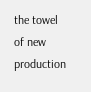the towel of new production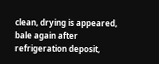clean, drying is appeared, bale again after refrigeration deposit,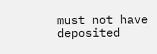must not have deposited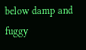below damp and fuggy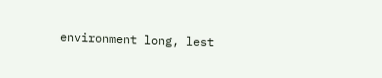environment long, lest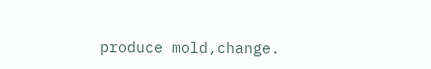produce mold,change.